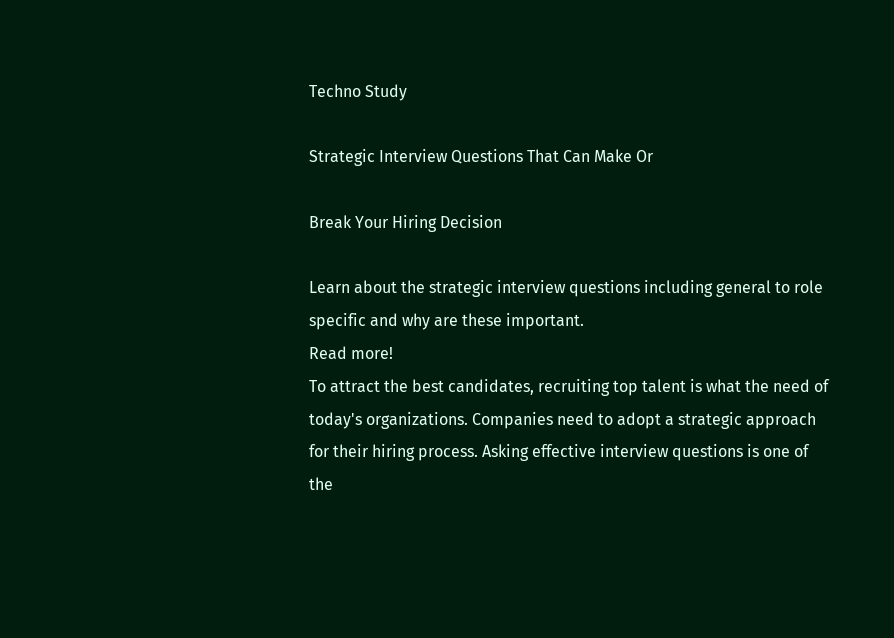Techno Study

Strategic Interview Questions That Can Make Or

Break Your Hiring Decision

Learn about the strategic interview questions including general to role specific and why are these important.
Read more!
To attract the best candidates, recruiting top talent is what the need of today's organizations. Companies need to adopt a strategic approach for their hiring process. Asking effective interview questions is one of the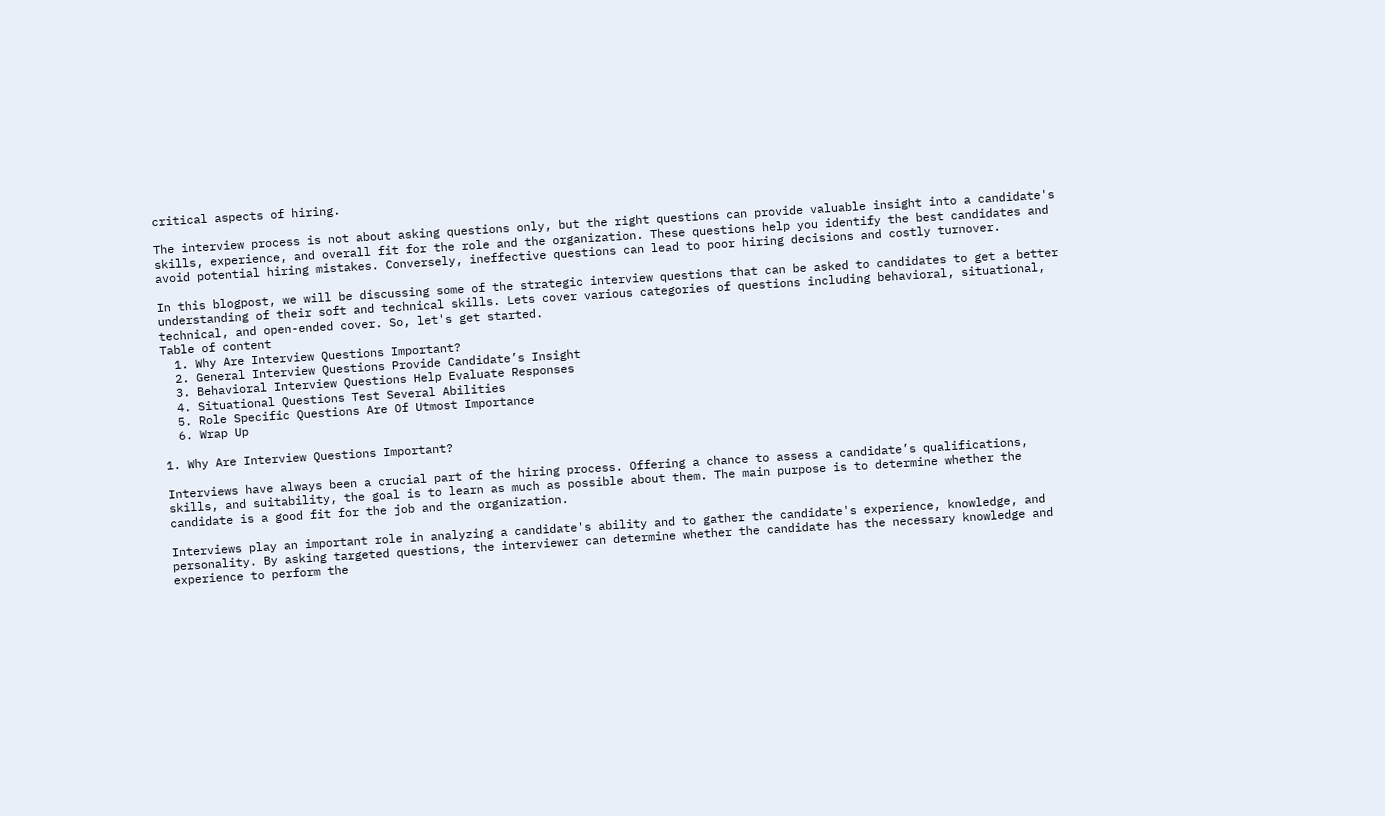critical aspects of hiring.

The interview process is not about asking questions only, but the right questions can provide valuable insight into a candidate's skills, experience, and overall fit for the role and the organization. These questions help you identify the best candidates and avoid potential hiring mistakes. Conversely, ineffective questions can lead to poor hiring decisions and costly turnover.

In this blogpost, we will be discussing some of the strategic interview questions that can be asked to candidates to get a better understanding of their soft and technical skills. Lets cover various categories of questions including behavioral, situational, technical, and open-ended cover. So, let's get started.
Table of content
  1. Why Are Interview Questions Important?
  2. General Interview Questions Provide Candidate’s Insight
  3. Behavioral Interview Questions Help Evaluate Responses
  4. Situational Questions Test Several Abilities
  5. Role Specific Questions Are Of Utmost Importance
  6. Wrap Up

1. Why Are Interview Questions Important?

Interviews have always been a crucial part of the hiring process. Offering a chance to assess a candidate’s qualifications, skills, and suitability, the goal is to learn as much as possible about them. The main purpose is to determine whether the candidate is a good fit for the job and the organization.

Interviews play an important role in analyzing a candidate's ability and to gather the candidate's experience, knowledge, and personality. By asking targeted questions, the interviewer can determine whether the candidate has the necessary knowledge and experience to perform the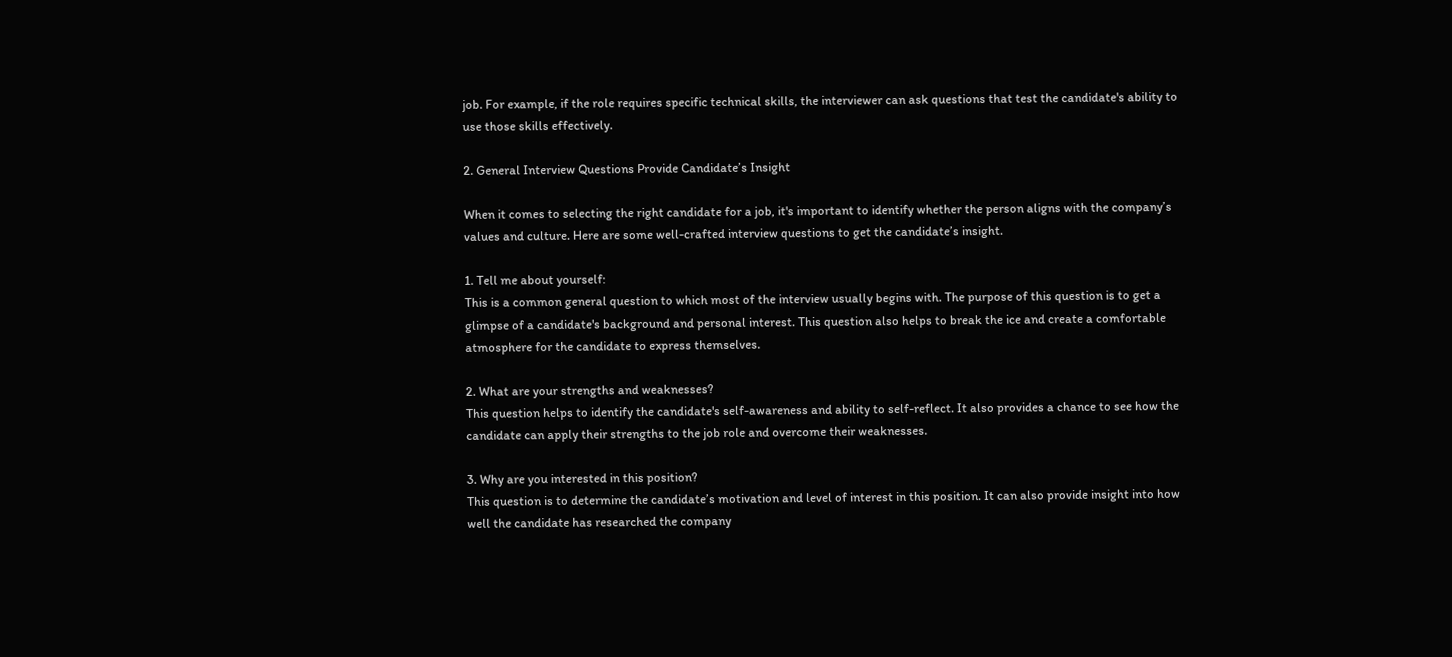job. For example, if the role requires specific technical skills, the interviewer can ask questions that test the candidate's ability to use those skills effectively.

2. General Interview Questions Provide Candidate’s Insight

When it comes to selecting the right candidate for a job, it's important to identify whether the person aligns with the company’s values and culture. Here are some well-crafted interview questions to get the candidate’s insight.

1. Tell me about yourself:
This is a common general question to which most of the interview usually begins with. The purpose of this question is to get a glimpse of a candidate's background and personal interest. This question also helps to break the ice and create a comfortable atmosphere for the candidate to express themselves.

2. What are your strengths and weaknesses?
This question helps to identify the candidate's self-awareness and ability to self-reflect. It also provides a chance to see how the candidate can apply their strengths to the job role and overcome their weaknesses.

3. Why are you interested in this position?
This question is to determine the candidate’s motivation and level of interest in this position. It can also provide insight into how well the candidate has researched the company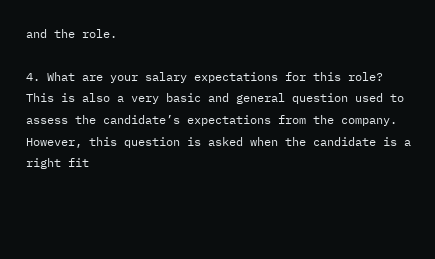and the role.

4. What are your salary expectations for this role?
This is also a very basic and general question used to assess the candidate’s expectations from the company. However, this question is asked when the candidate is a right fit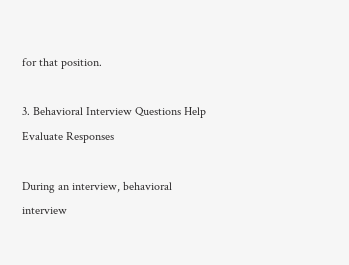for that position.

3. Behavioral Interview Questions Help Evaluate Responses

During an interview, behavioral interview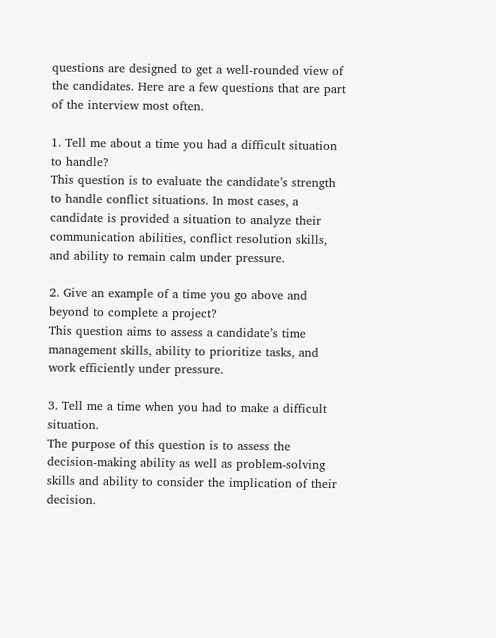questions are designed to get a well-rounded view of the candidates. Here are a few questions that are part of the interview most often.

1. Tell me about a time you had a difficult situation to handle?
This question is to evaluate the candidate’s strength to handle conflict situations. In most cases, a candidate is provided a situation to analyze their communication abilities, conflict resolution skills, and ability to remain calm under pressure.

2. Give an example of a time you go above and beyond to complete a project?
This question aims to assess a candidate’s time management skills, ability to prioritize tasks, and work efficiently under pressure.

3. Tell me a time when you had to make a difficult situation.
The purpose of this question is to assess the decision-making ability as well as problem-solving skills and ability to consider the implication of their decision.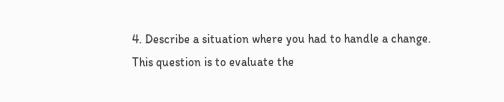4. Describe a situation where you had to handle a change.
This question is to evaluate the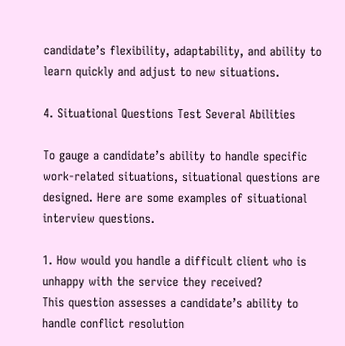candidate’s flexibility, adaptability, and ability to learn quickly and adjust to new situations.

4. Situational Questions Test Several Abilities

To gauge a candidate’s ability to handle specific work-related situations, situational questions are designed. Here are some examples of situational interview questions.

1. How would you handle a difficult client who is unhappy with the service they received?
This question assesses a candidate’s ability to handle conflict resolution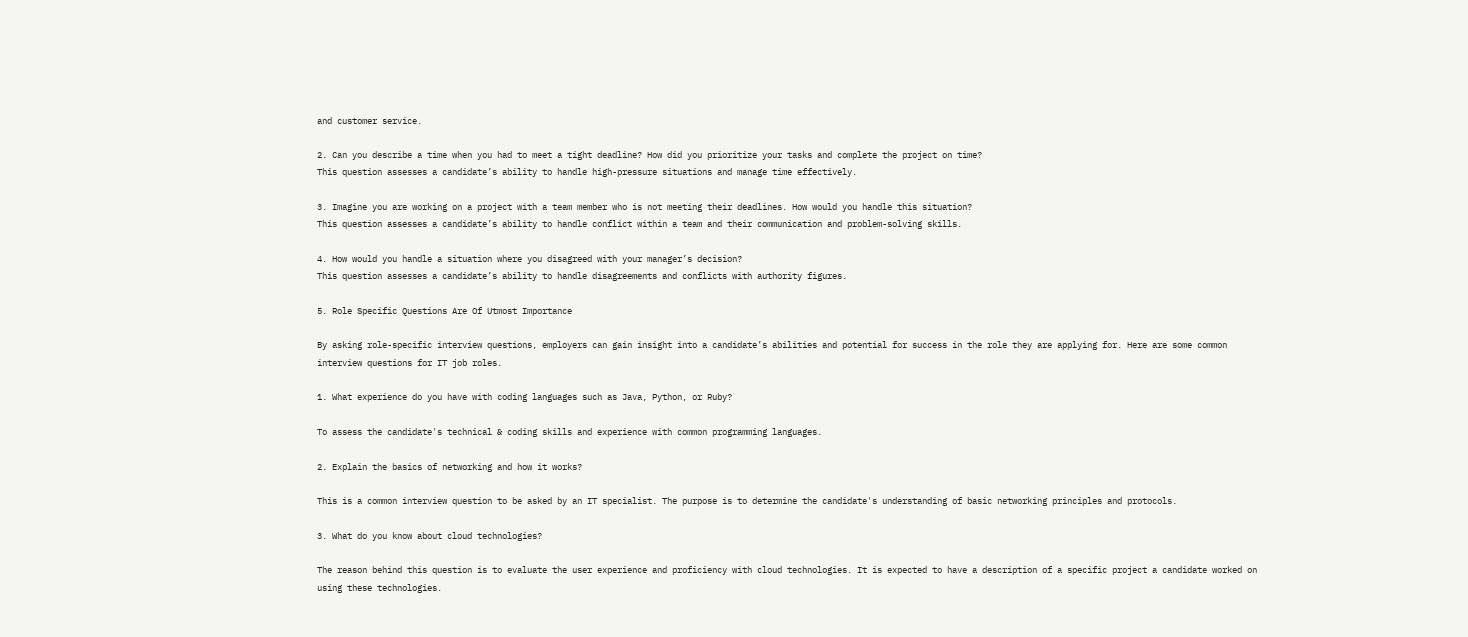and customer service.

2. Can you describe a time when you had to meet a tight deadline? How did you prioritize your tasks and complete the project on time?
This question assesses a candidate’s ability to handle high-pressure situations and manage time effectively.

3. Imagine you are working on a project with a team member who is not meeting their deadlines. How would you handle this situation?
This question assesses a candidate’s ability to handle conflict within a team and their communication and problem-solving skills.

4. How would you handle a situation where you disagreed with your manager’s decision?
This question assesses a candidate’s ability to handle disagreements and conflicts with authority figures.

5. Role Specific Questions Are Of Utmost Importance

By asking role-specific interview questions, employers can gain insight into a candidate’s abilities and potential for success in the role they are applying for. Here are some common interview questions for IT job roles.

1. What experience do you have with coding languages such as Java, Python, or Ruby?

To assess the candidate's technical & coding skills and experience with common programming languages.

2. Explain the basics of networking and how it works?

This is a common interview question to be asked by an IT specialist. The purpose is to determine the candidate's understanding of basic networking principles and protocols.

3. What do you know about cloud technologies?

The reason behind this question is to evaluate the user experience and proficiency with cloud technologies. It is expected to have a description of a specific project a candidate worked on using these technologies.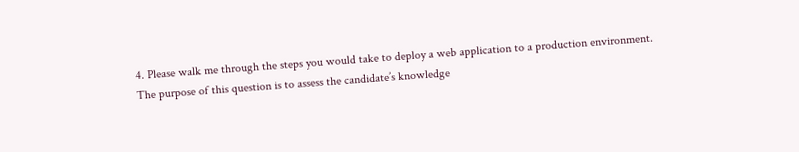4. Please walk me through the steps you would take to deploy a web application to a production environment.
The purpose of this question is to assess the candidate’s knowledge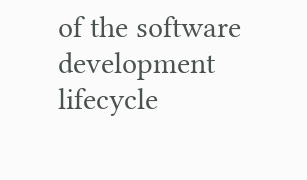of the software development lifecycle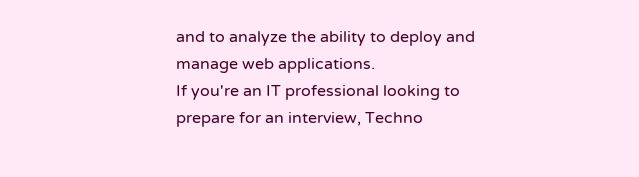and to analyze the ability to deploy and manage web applications.
If you're an IT professional looking to prepare for an interview, Techno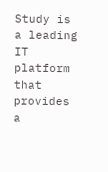Study is a leading IT platform that provides a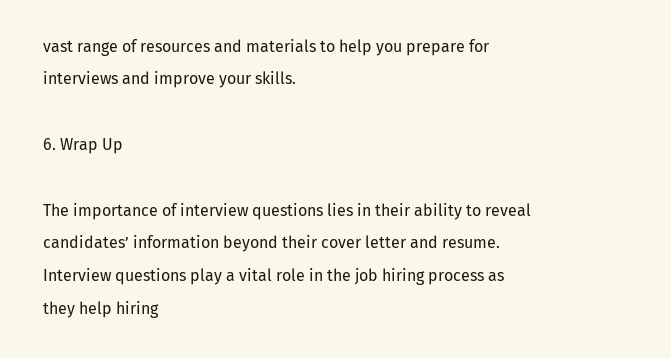vast range of resources and materials to help you prepare for interviews and improve your skills.

6. Wrap Up

The importance of interview questions lies in their ability to reveal candidates’ information beyond their cover letter and resume. Interview questions play a vital role in the job hiring process as they help hiring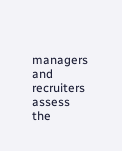managers and recruiters assess the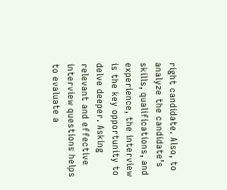right candidate. Also, to analyze the candidate’s skills, qualifications, and experience, the interview is the key opportunity to delve deeper. Asking relevant and effective interview questions helps to evaluate a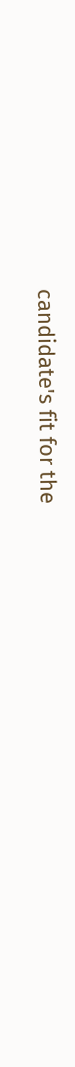candidate's fit for the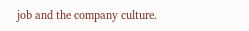job and the company culture.